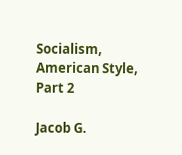Socialism, American Style, Part 2

Jacob G.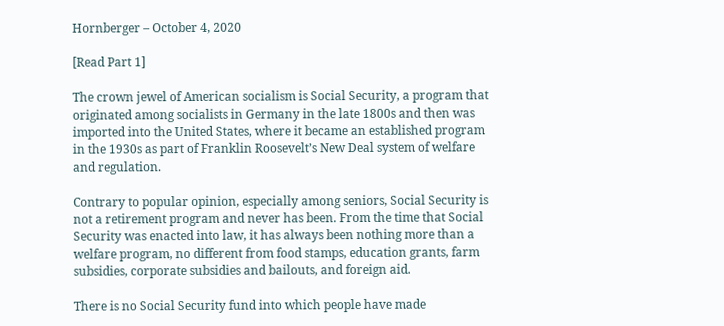Hornberger – October 4, 2020

[Read Part 1]

The crown jewel of American socialism is Social Security, a program that originated among socialists in Germany in the late 1800s and then was imported into the United States, where it became an established program in the 1930s as part of Franklin Roosevelt’s New Deal system of welfare and regulation.

Contrary to popular opinion, especially among seniors, Social Security is not a retirement program and never has been. From the time that Social Security was enacted into law, it has always been nothing more than a welfare program, no different from food stamps, education grants, farm subsidies, corporate subsidies and bailouts, and foreign aid.

There is no Social Security fund into which people have made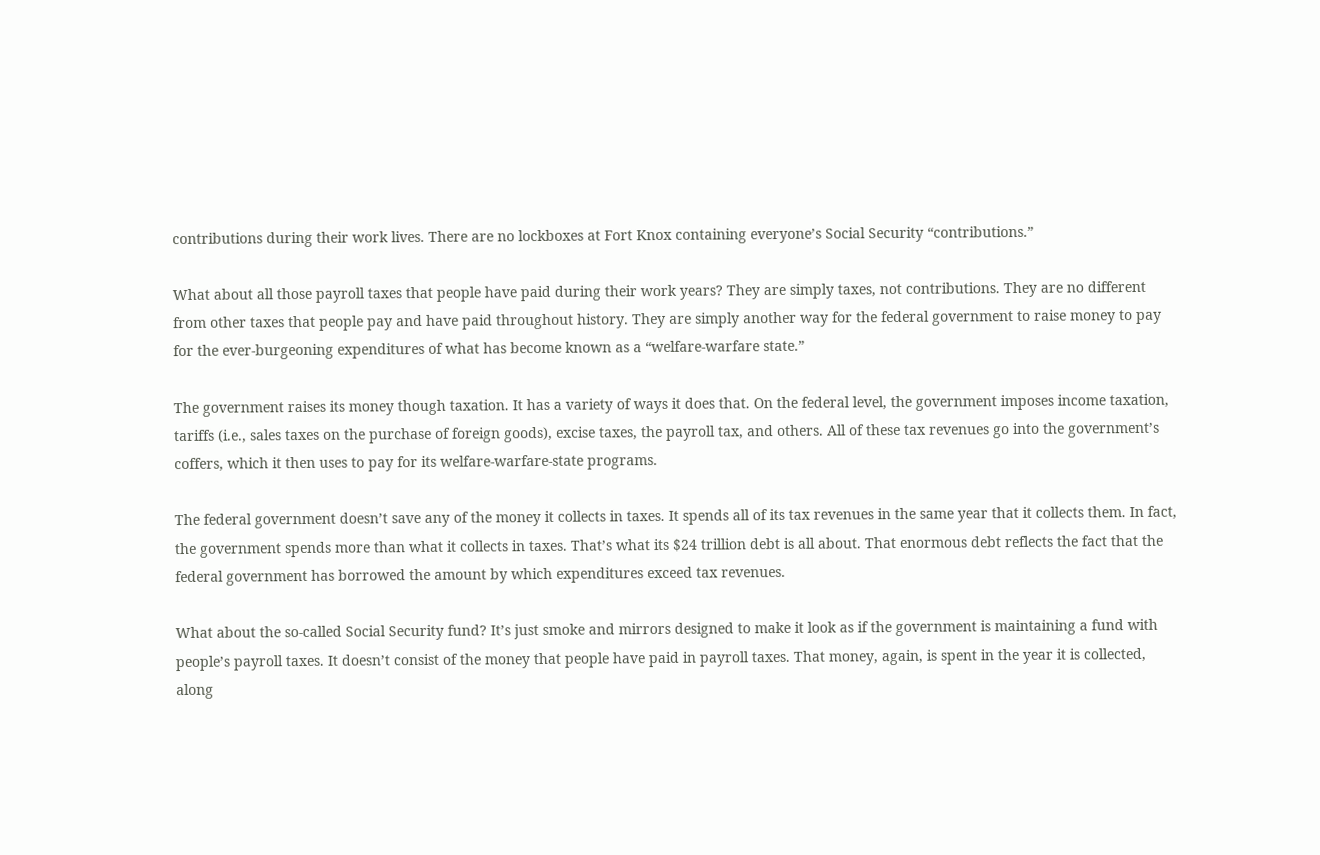contributions during their work lives. There are no lockboxes at Fort Knox containing everyone’s Social Security “contributions.”

What about all those payroll taxes that people have paid during their work years? They are simply taxes, not contributions. They are no different from other taxes that people pay and have paid throughout history. They are simply another way for the federal government to raise money to pay for the ever-burgeoning expenditures of what has become known as a “welfare-warfare state.”

The government raises its money though taxation. It has a variety of ways it does that. On the federal level, the government imposes income taxation, tariffs (i.e., sales taxes on the purchase of foreign goods), excise taxes, the payroll tax, and others. All of these tax revenues go into the government’s coffers, which it then uses to pay for its welfare-warfare-state programs.

The federal government doesn’t save any of the money it collects in taxes. It spends all of its tax revenues in the same year that it collects them. In fact, the government spends more than what it collects in taxes. That’s what its $24 trillion debt is all about. That enormous debt reflects the fact that the federal government has borrowed the amount by which expenditures exceed tax revenues.

What about the so-called Social Security fund? It’s just smoke and mirrors designed to make it look as if the government is maintaining a fund with people’s payroll taxes. It doesn’t consist of the money that people have paid in payroll taxes. That money, again, is spent in the year it is collected, along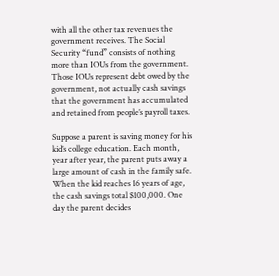with all the other tax revenues the government receives. The Social Security “fund” consists of nothing more than IOUs from the government. Those IOUs represent debt owed by the government, not actually cash savings that the government has accumulated and retained from people’s payroll taxes.

Suppose a parent is saving money for his kid’s college education. Each month, year after year, the parent puts away a large amount of cash in the family safe. When the kid reaches 16 years of age, the cash savings total $100,000. One day the parent decides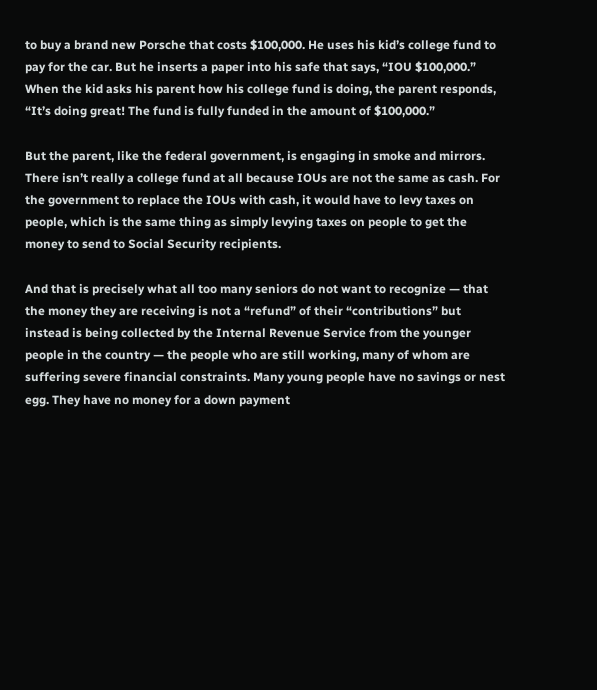to buy a brand new Porsche that costs $100,000. He uses his kid’s college fund to pay for the car. But he inserts a paper into his safe that says, “IOU $100,000.” When the kid asks his parent how his college fund is doing, the parent responds, “It’s doing great! The fund is fully funded in the amount of $100,000.”

But the parent, like the federal government, is engaging in smoke and mirrors. There isn’t really a college fund at all because IOUs are not the same as cash. For the government to replace the IOUs with cash, it would have to levy taxes on people, which is the same thing as simply levying taxes on people to get the money to send to Social Security recipients.

And that is precisely what all too many seniors do not want to recognize — that the money they are receiving is not a “refund” of their “contributions” but instead is being collected by the Internal Revenue Service from the younger people in the country — the people who are still working, many of whom are suffering severe financial constraints. Many young people have no savings or nest egg. They have no money for a down payment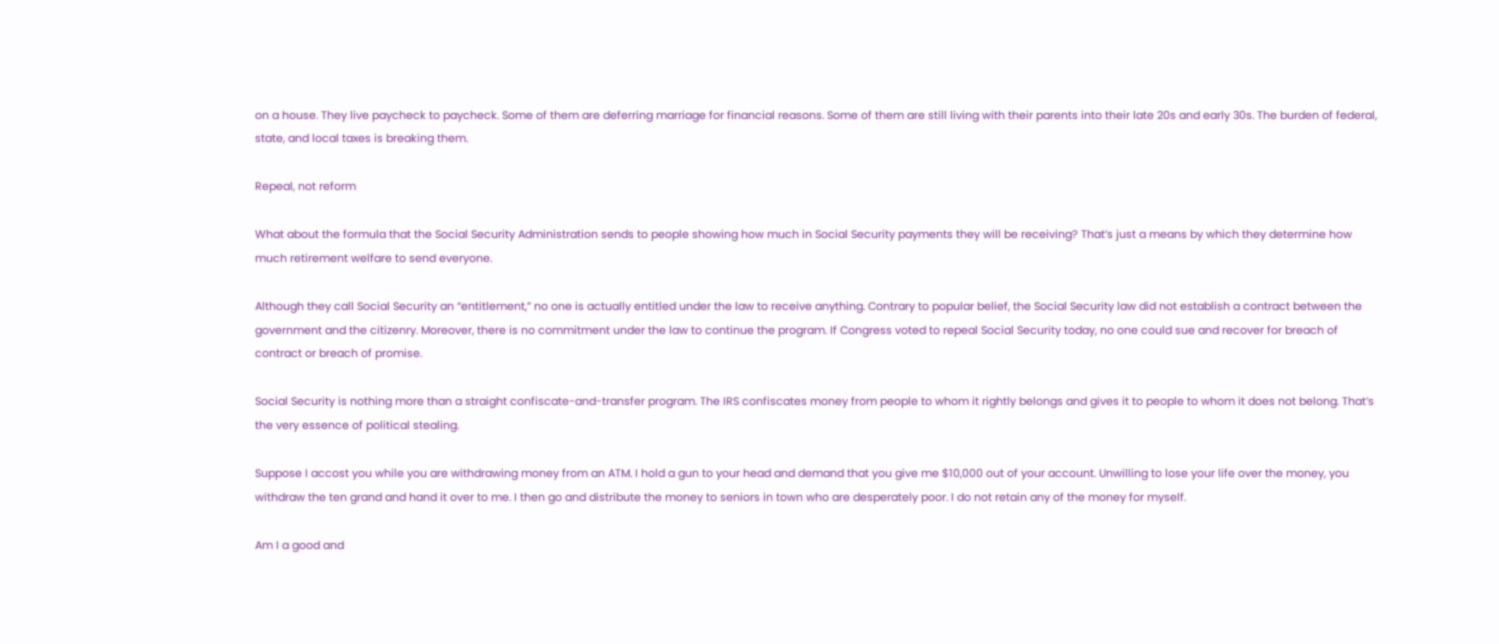on a house. They live paycheck to paycheck. Some of them are deferring marriage for financial reasons. Some of them are still living with their parents into their late 20s and early 30s. The burden of federal, state, and local taxes is breaking them.

Repeal, not reform

What about the formula that the Social Security Administration sends to people showing how much in Social Security payments they will be receiving? That’s just a means by which they determine how much retirement welfare to send everyone.

Although they call Social Security an “entitlement,” no one is actually entitled under the law to receive anything. Contrary to popular belief, the Social Security law did not establish a contract between the government and the citizenry. Moreover, there is no commitment under the law to continue the program. If Congress voted to repeal Social Security today, no one could sue and recover for breach of contract or breach of promise.

Social Security is nothing more than a straight confiscate-and-transfer program. The IRS confiscates money from people to whom it rightly belongs and gives it to people to whom it does not belong. That’s the very essence of political stealing.

Suppose I accost you while you are withdrawing money from an ATM. I hold a gun to your head and demand that you give me $10,000 out of your account. Unwilling to lose your life over the money, you withdraw the ten grand and hand it over to me. I then go and distribute the money to seniors in town who are desperately poor. I do not retain any of the money for myself.

Am I a good and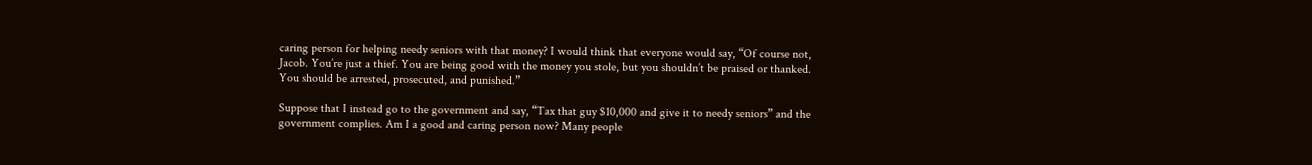caring person for helping needy seniors with that money? I would think that everyone would say, “Of course not, Jacob. You’re just a thief. You are being good with the money you stole, but you shouldn’t be praised or thanked. You should be arrested, prosecuted, and punished.”

Suppose that I instead go to the government and say, “Tax that guy $10,000 and give it to needy seniors” and the government complies. Am I a good and caring person now? Many people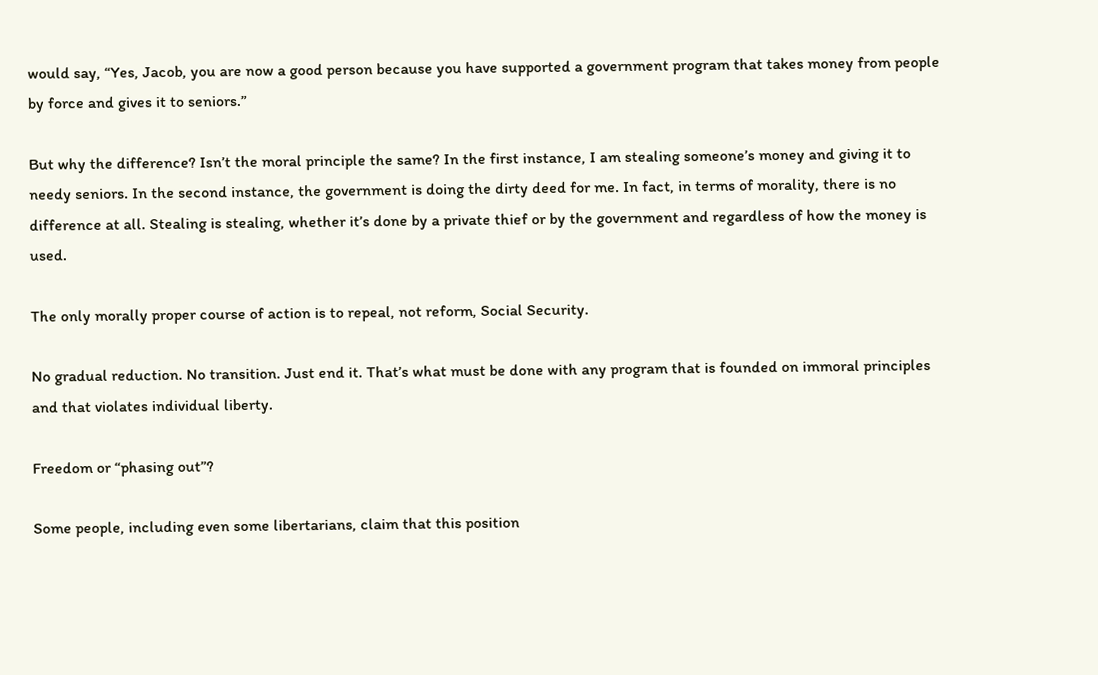would say, “Yes, Jacob, you are now a good person because you have supported a government program that takes money from people by force and gives it to seniors.”

But why the difference? Isn’t the moral principle the same? In the first instance, I am stealing someone’s money and giving it to needy seniors. In the second instance, the government is doing the dirty deed for me. In fact, in terms of morality, there is no difference at all. Stealing is stealing, whether it’s done by a private thief or by the government and regardless of how the money is used.

The only morally proper course of action is to repeal, not reform, Social Security.

No gradual reduction. No transition. Just end it. That’s what must be done with any program that is founded on immoral principles and that violates individual liberty.

Freedom or “phasing out”?

Some people, including even some libertarians, claim that this position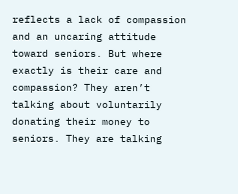reflects a lack of compassion and an uncaring attitude toward seniors. But where exactly is their care and compassion? They aren’t talking about voluntarily donating their money to seniors. They are talking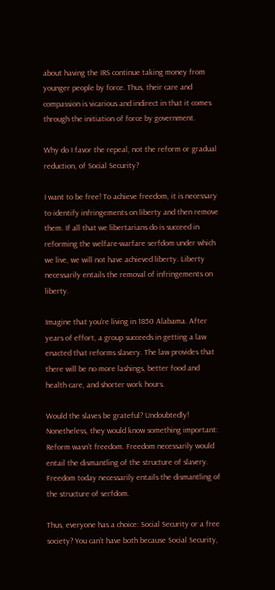about having the IRS continue taking money from younger people by force. Thus, their care and compassion is vicarious and indirect in that it comes through the initiation of force by government.

Why do I favor the repeal, not the reform or gradual reduction, of Social Security?

I want to be free! To achieve freedom, it is necessary to identify infringements on liberty and then remove them. If all that we libertarians do is succeed in reforming the welfare-warfare serfdom under which we live, we will not have achieved liberty. Liberty necessarily entails the removal of infringements on liberty.

Imagine that you’re living in 1850 Alabama. After years of effort, a group succeeds in getting a law enacted that reforms slavery. The law provides that there will be no more lashings, better food and health care, and shorter work hours.

Would the slaves be grateful? Undoubtedly! Nonetheless, they would know something important: Reform wasn’t freedom. Freedom necessarily would entail the dismantling of the structure of slavery. Freedom today necessarily entails the dismantling of the structure of serfdom.

Thus, everyone has a choice: Social Security or a free society? You can’t have both because Social Security,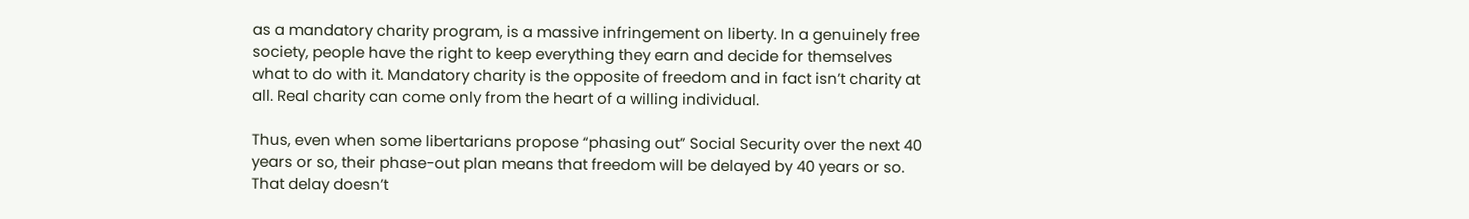as a mandatory charity program, is a massive infringement on liberty. In a genuinely free society, people have the right to keep everything they earn and decide for themselves what to do with it. Mandatory charity is the opposite of freedom and in fact isn’t charity at all. Real charity can come only from the heart of a willing individual.

Thus, even when some libertarians propose “phasing out” Social Security over the next 40 years or so, their phase-out plan means that freedom will be delayed by 40 years or so. That delay doesn’t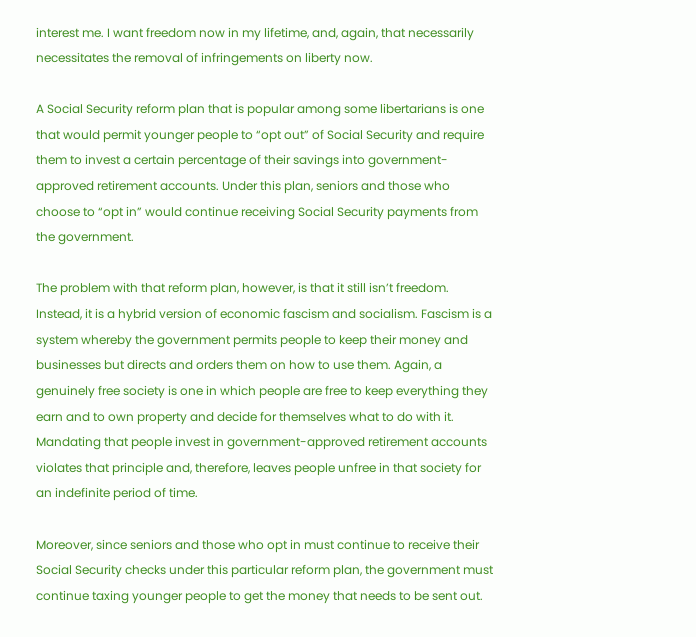interest me. I want freedom now in my lifetime, and, again, that necessarily necessitates the removal of infringements on liberty now.

A Social Security reform plan that is popular among some libertarians is one that would permit younger people to “opt out” of Social Security and require them to invest a certain percentage of their savings into government-approved retirement accounts. Under this plan, seniors and those who choose to “opt in” would continue receiving Social Security payments from the government.

The problem with that reform plan, however, is that it still isn’t freedom. Instead, it is a hybrid version of economic fascism and socialism. Fascism is a system whereby the government permits people to keep their money and businesses but directs and orders them on how to use them. Again, a genuinely free society is one in which people are free to keep everything they earn and to own property and decide for themselves what to do with it. Mandating that people invest in government-approved retirement accounts violates that principle and, therefore, leaves people unfree in that society for an indefinite period of time.

Moreover, since seniors and those who opt in must continue to receive their Social Security checks under this particular reform plan, the government must continue taxing younger people to get the money that needs to be sent out.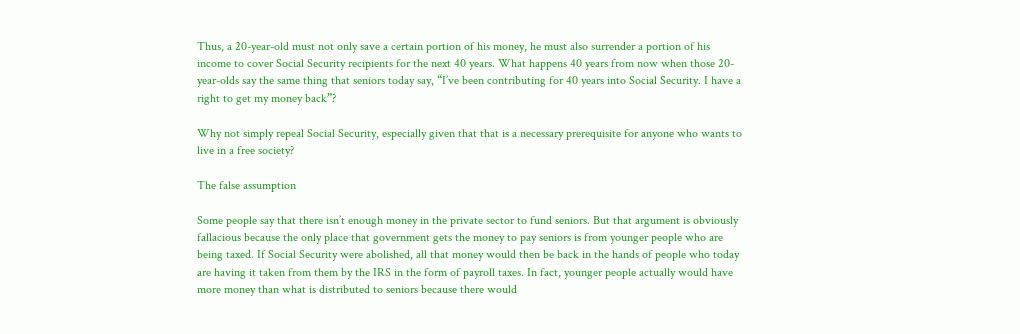Thus, a 20-year-old must not only save a certain portion of his money, he must also surrender a portion of his income to cover Social Security recipients for the next 40 years. What happens 40 years from now when those 20-year-olds say the same thing that seniors today say, “I’ve been contributing for 40 years into Social Security. I have a right to get my money back”?

Why not simply repeal Social Security, especially given that that is a necessary prerequisite for anyone who wants to live in a free society?

The false assumption

Some people say that there isn’t enough money in the private sector to fund seniors. But that argument is obviously fallacious because the only place that government gets the money to pay seniors is from younger people who are being taxed. If Social Security were abolished, all that money would then be back in the hands of people who today are having it taken from them by the IRS in the form of payroll taxes. In fact, younger people actually would have more money than what is distributed to seniors because there would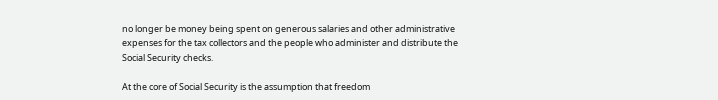no longer be money being spent on generous salaries and other administrative expenses for the tax collectors and the people who administer and distribute the Social Security checks.

At the core of Social Security is the assumption that freedom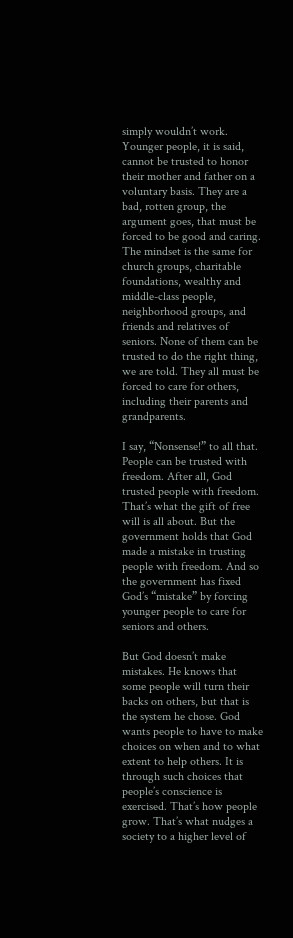simply wouldn’t work. Younger people, it is said, cannot be trusted to honor their mother and father on a voluntary basis. They are a bad, rotten group, the argument goes, that must be forced to be good and caring. The mindset is the same for church groups, charitable foundations, wealthy and middle-class people, neighborhood groups, and friends and relatives of seniors. None of them can be trusted to do the right thing, we are told. They all must be forced to care for others, including their parents and grandparents.

I say, “Nonsense!” to all that. People can be trusted with freedom. After all, God trusted people with freedom. That’s what the gift of free will is all about. But the government holds that God made a mistake in trusting people with freedom. And so the government has fixed God’s “mistake” by forcing younger people to care for seniors and others.

But God doesn’t make mistakes. He knows that some people will turn their backs on others, but that is the system he chose. God wants people to have to make choices on when and to what extent to help others. It is through such choices that people’s conscience is exercised. That’s how people grow. That’s what nudges a society to a higher level of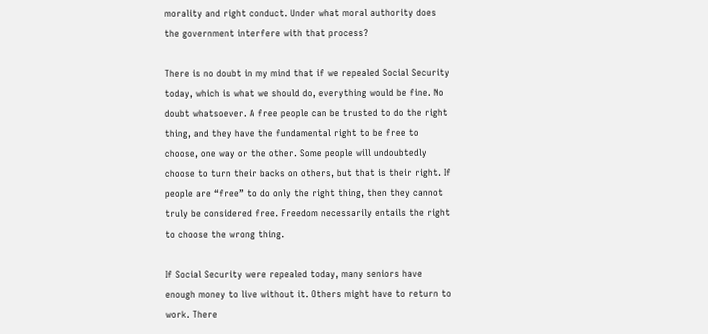morality and right conduct. Under what moral authority does the government interfere with that process?

There is no doubt in my mind that if we repealed Social Security today, which is what we should do, everything would be fine. No doubt whatsoever. A free people can be trusted to do the right thing, and they have the fundamental right to be free to choose, one way or the other. Some people will undoubtedly choose to turn their backs on others, but that is their right. If people are “free” to do only the right thing, then they cannot truly be considered free. Freedom necessarily entails the right to choose the wrong thing.

If Social Security were repealed today, many seniors have enough money to live without it. Others might have to return to work. There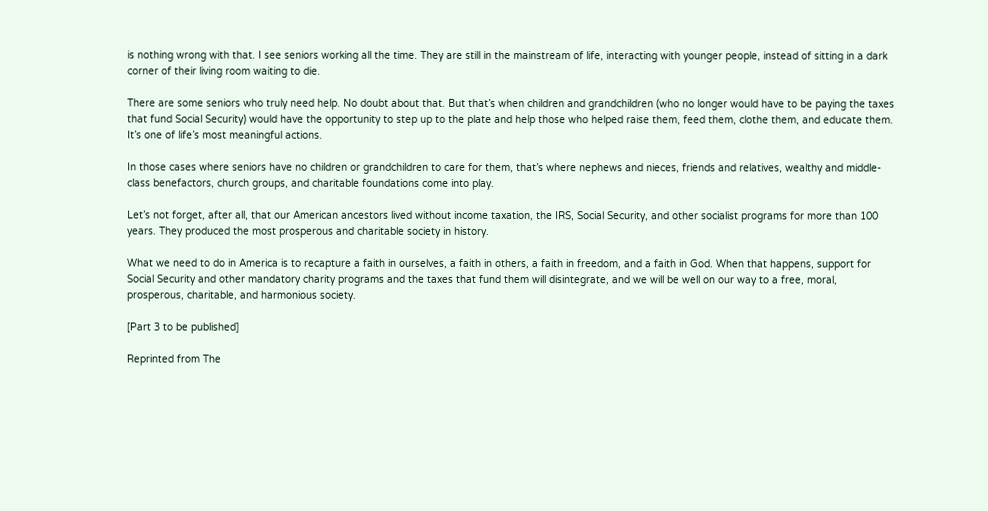is nothing wrong with that. I see seniors working all the time. They are still in the mainstream of life, interacting with younger people, instead of sitting in a dark corner of their living room waiting to die.

There are some seniors who truly need help. No doubt about that. But that’s when children and grandchildren (who no longer would have to be paying the taxes that fund Social Security) would have the opportunity to step up to the plate and help those who helped raise them, feed them, clothe them, and educate them. It’s one of life’s most meaningful actions.

In those cases where seniors have no children or grandchildren to care for them, that’s where nephews and nieces, friends and relatives, wealthy and middle-class benefactors, church groups, and charitable foundations come into play.

Let’s not forget, after all, that our American ancestors lived without income taxation, the IRS, Social Security, and other socialist programs for more than 100 years. They produced the most prosperous and charitable society in history.

What we need to do in America is to recapture a faith in ourselves, a faith in others, a faith in freedom, and a faith in God. When that happens, support for Social Security and other mandatory charity programs and the taxes that fund them will disintegrate, and we will be well on our way to a free, moral, prosperous, charitable, and harmonious society.

[Part 3 to be published]

Reprinted from The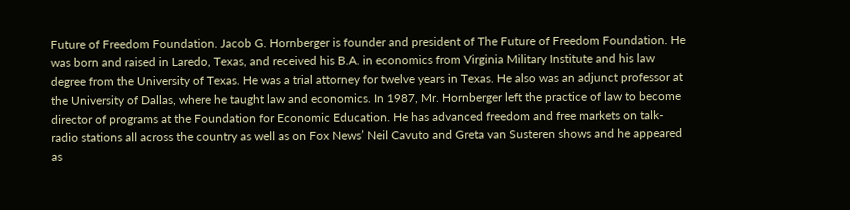Future of Freedom Foundation. Jacob G. Hornberger is founder and president of The Future of Freedom Foundation. He was born and raised in Laredo, Texas, and received his B.A. in economics from Virginia Military Institute and his law degree from the University of Texas. He was a trial attorney for twelve years in Texas. He also was an adjunct professor at the University of Dallas, where he taught law and economics. In 1987, Mr. Hornberger left the practice of law to become director of programs at the Foundation for Economic Education. He has advanced freedom and free markets on talk-radio stations all across the country as well as on Fox News’ Neil Cavuto and Greta van Susteren shows and he appeared as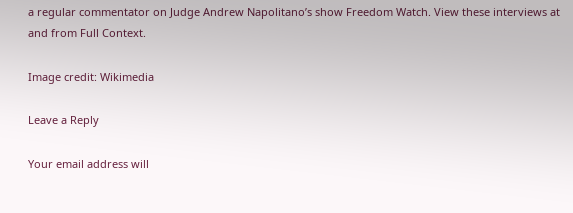a regular commentator on Judge Andrew Napolitano’s show Freedom Watch. View these interviews at and from Full Context.

Image credit: Wikimedia

Leave a Reply

Your email address will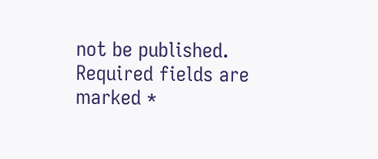not be published. Required fields are marked *